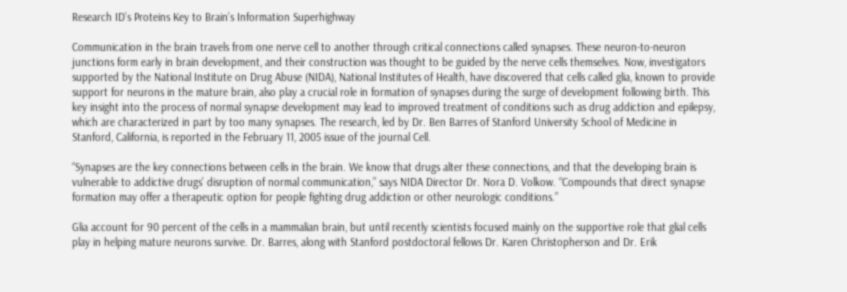Research ID’s Proteins Key to Brain’s Information Superhighway

Communication in the brain travels from one nerve cell to another through critical connections called synapses. These neuron-to-neuron junctions form early in brain development, and their construction was thought to be guided by the nerve cells themselves. Now, investigators supported by the National Institute on Drug Abuse (NIDA), National Institutes of Health, have discovered that cells called glia, known to provide support for neurons in the mature brain, also play a crucial role in formation of synapses during the surge of development following birth. This key insight into the process of normal synapse development may lead to improved treatment of conditions such as drug addiction and epilepsy, which are characterized in part by too many synapses. The research, led by Dr. Ben Barres of Stanford University School of Medicine in Stanford, California, is reported in the February 11, 2005 issue of the journal Cell.

“Synapses are the key connections between cells in the brain. We know that drugs alter these connections, and that the developing brain is vulnerable to addictive drugs’ disruption of normal communication,” says NIDA Director Dr. Nora D. Volkow. “Compounds that direct synapse formation may offer a therapeutic option for people fighting drug addiction or other neurologic conditions.”

Glia account for 90 percent of the cells in a mammalian brain, but until recently scientists focused mainly on the supportive role that glial cells play in helping mature neurons survive. Dr. Barres, along with Stanford postdoctoral fellows Dr. Karen Christopherson and Dr. Erik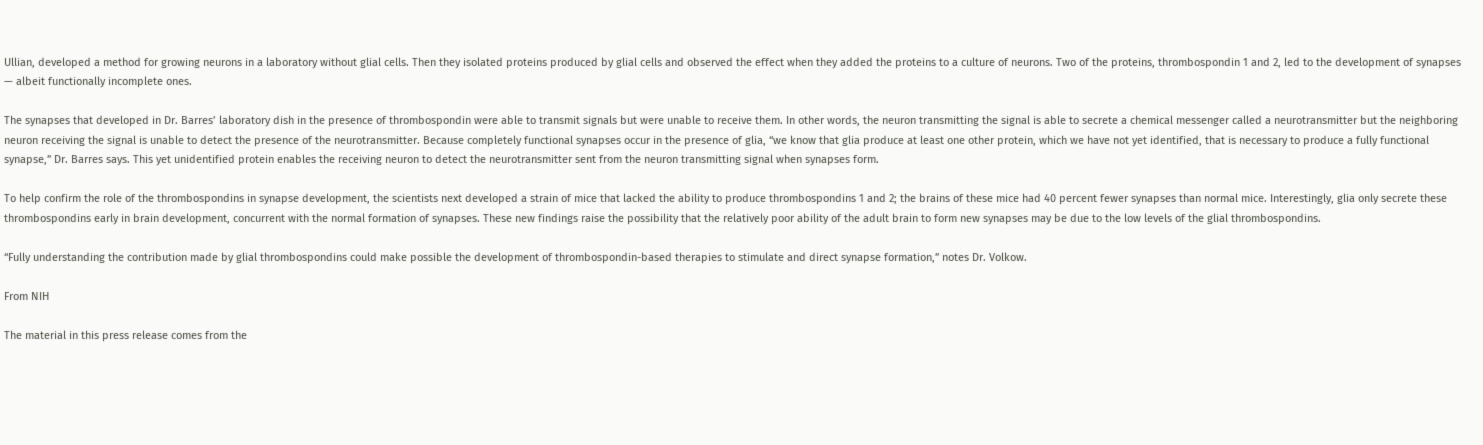Ullian, developed a method for growing neurons in a laboratory without glial cells. Then they isolated proteins produced by glial cells and observed the effect when they added the proteins to a culture of neurons. Two of the proteins, thrombospondin 1 and 2, led to the development of synapses — albeit functionally incomplete ones.

The synapses that developed in Dr. Barres’ laboratory dish in the presence of thrombospondin were able to transmit signals but were unable to receive them. In other words, the neuron transmitting the signal is able to secrete a chemical messenger called a neurotransmitter but the neighboring neuron receiving the signal is unable to detect the presence of the neurotransmitter. Because completely functional synapses occur in the presence of glia, “we know that glia produce at least one other protein, which we have not yet identified, that is necessary to produce a fully functional synapse,” Dr. Barres says. This yet unidentified protein enables the receiving neuron to detect the neurotransmitter sent from the neuron transmitting signal when synapses form.

To help confirm the role of the thrombospondins in synapse development, the scientists next developed a strain of mice that lacked the ability to produce thrombospondins 1 and 2; the brains of these mice had 40 percent fewer synapses than normal mice. Interestingly, glia only secrete these thrombospondins early in brain development, concurrent with the normal formation of synapses. These new findings raise the possibility that the relatively poor ability of the adult brain to form new synapses may be due to the low levels of the glial thrombospondins.

“Fully understanding the contribution made by glial thrombospondins could make possible the development of thrombospondin-based therapies to stimulate and direct synapse formation,” notes Dr. Volkow.

From NIH

The material in this press release comes from the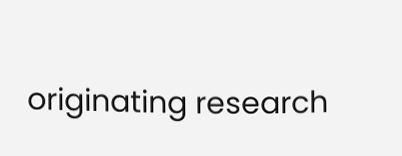originating research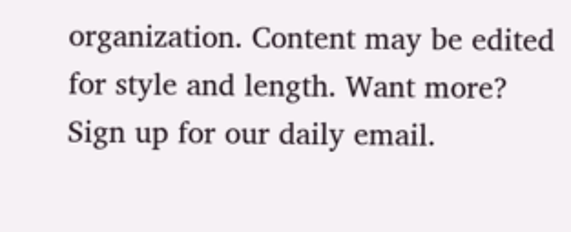organization. Content may be edited for style and length. Want more? Sign up for our daily email.